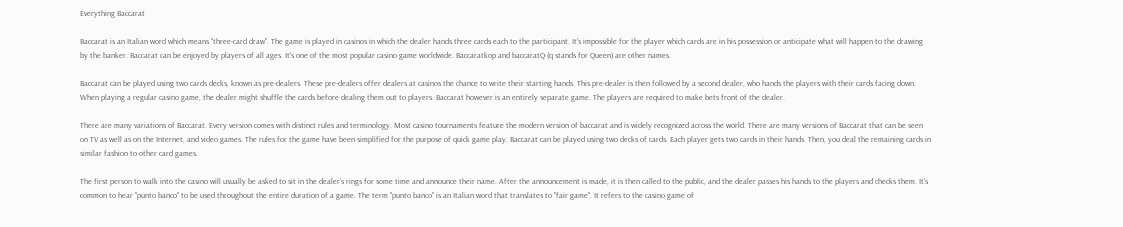Everything Baccarat

Baccarat is an Italian word which means "three-card draw". The game is played in casinos in which the dealer hands three cards each to the participant. It's impossible for the player which cards are in his possession or anticipate what will happen to the drawing by the banker. Baccarat can be enjoyed by players of all ages. It's one of the most popular casino game worldwide. Baccaratkop and baccaratQ (q stands for Queen) are other names.

Baccarat can be played using two cards decks, known as pre-dealers. These pre-dealers offer dealers at casinos the chance to write their starting hands. This pre-dealer is then followed by a second dealer, who hands the players with their cards facing down. When playing a regular casino game, the dealer might shuffle the cards before dealing them out to players. Baccarat however is an entirely separate game. The players are required to make bets front of the dealer.

There are many variations of Baccarat. Every version comes with distinct rules and terminology. Most casino tournaments feature the modern version of baccarat and is widely recognized across the world. There are many versions of Baccarat that can be seen on TV as well as on the Internet, and video games. The rules for the game have been simplified for the purpose of quick game play. Baccarat can be played using two decks of cards. Each player gets two cards in their hands. Then, you deal the remaining cards in similar fashion to other card games.

The first person to walk into the casino will usually be asked to sit in the dealer's rings for some time and announce their name. After the announcement is made, it is then called to the public, and the dealer passes his hands to the players and checks them. It's common to hear "punto banco" to be used throughout the entire duration of a game. The term "punto banco" is an Italian word that translates to "fair game". It refers to the casino game of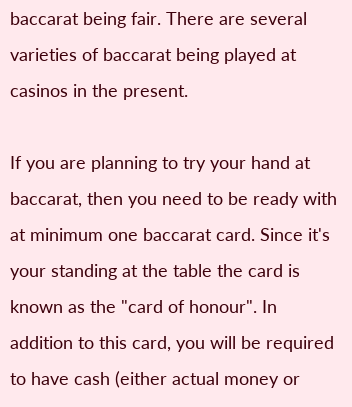baccarat being fair. There are several varieties of baccarat being played at casinos in the present.

If you are planning to try your hand at baccarat, then you need to be ready with at minimum one baccarat card. Since it's your standing at the table the card is known as the "card of honour". In addition to this card, you will be required to have cash (either actual money or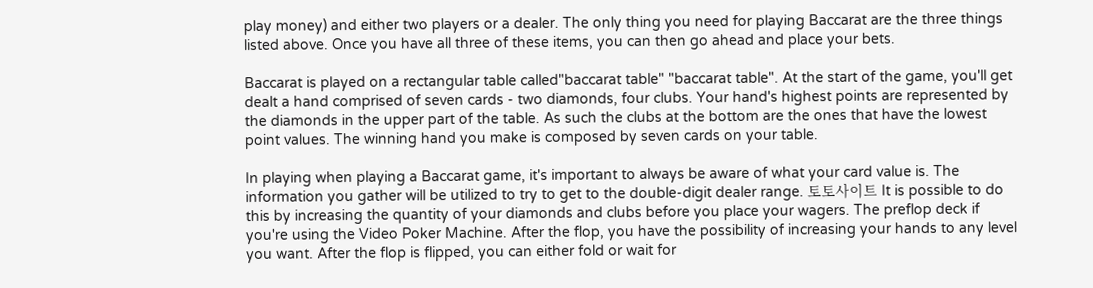play money) and either two players or a dealer. The only thing you need for playing Baccarat are the three things listed above. Once you have all three of these items, you can then go ahead and place your bets.

Baccarat is played on a rectangular table called"baccarat table" "baccarat table". At the start of the game, you'll get dealt a hand comprised of seven cards - two diamonds, four clubs. Your hand's highest points are represented by the diamonds in the upper part of the table. As such the clubs at the bottom are the ones that have the lowest point values. The winning hand you make is composed by seven cards on your table.

In playing when playing a Baccarat game, it's important to always be aware of what your card value is. The information you gather will be utilized to try to get to the double-digit dealer range. 토토사이트 It is possible to do this by increasing the quantity of your diamonds and clubs before you place your wagers. The preflop deck if you're using the Video Poker Machine. After the flop, you have the possibility of increasing your hands to any level you want. After the flop is flipped, you can either fold or wait for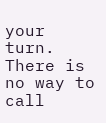your turn. There is no way to call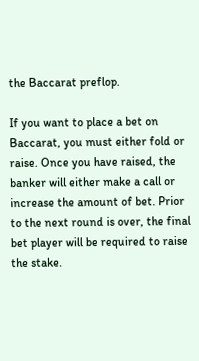the Baccarat preflop.

If you want to place a bet on Baccarat, you must either fold or raise. Once you have raised, the banker will either make a call or increase the amount of bet. Prior to the next round is over, the final bet player will be required to raise the stake.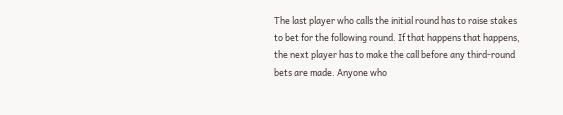The last player who calls the initial round has to raise stakes to bet for the following round. If that happens that happens, the next player has to make the call before any third-round bets are made. Anyone who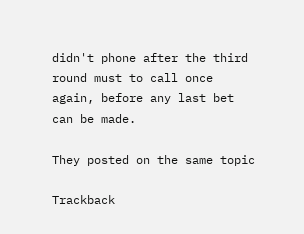didn't phone after the third round must to call once again, before any last bet can be made.

They posted on the same topic

Trackback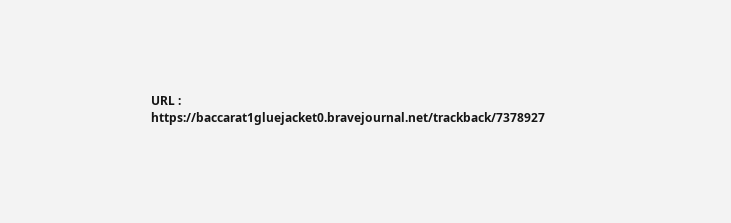URL : https://baccarat1gluejacket0.bravejournal.net/trackback/7378927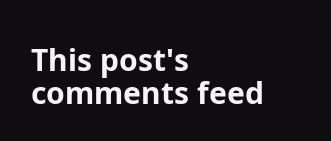This post's comments feed